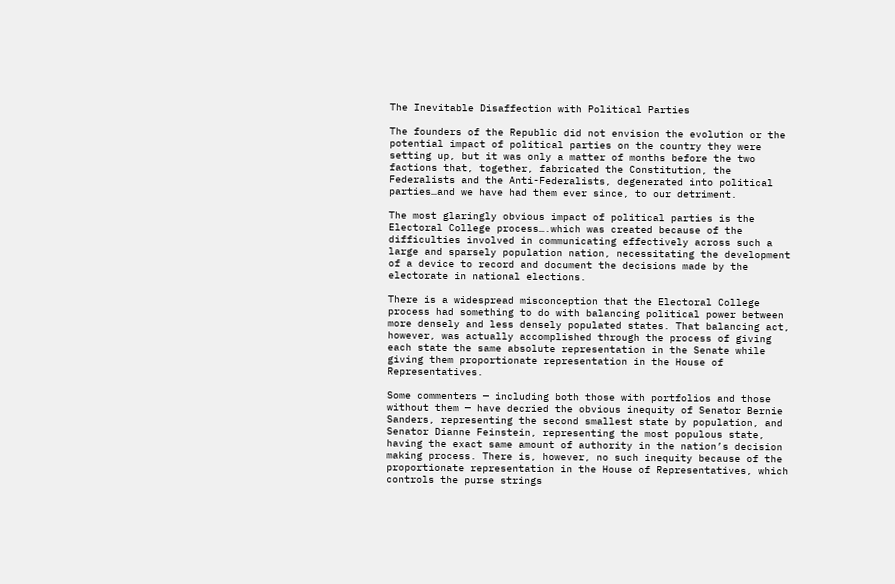The Inevitable Disaffection with Political Parties

The founders of the Republic did not envision the evolution or the potential impact of political parties on the country they were setting up, but it was only a matter of months before the two factions that, together, fabricated the Constitution, the Federalists and the Anti-Federalists, degenerated into political parties…and we have had them ever since, to our detriment.

The most glaringly obvious impact of political parties is the Electoral College process….which was created because of the difficulties involved in communicating effectively across such a large and sparsely population nation, necessitating the development of a device to record and document the decisions made by the electorate in national elections.

There is a widespread misconception that the Electoral College process had something to do with balancing political power between more densely and less densely populated states. That balancing act, however, was actually accomplished through the process of giving each state the same absolute representation in the Senate while giving them proportionate representation in the House of Representatives.

Some commenters — including both those with portfolios and those without them — have decried the obvious inequity of Senator Bernie Sanders, representing the second smallest state by population, and Senator Dianne Feinstein, representing the most populous state, having the exact same amount of authority in the nation’s decision making process. There is, however, no such inequity because of the proportionate representation in the House of Representatives, which controls the purse strings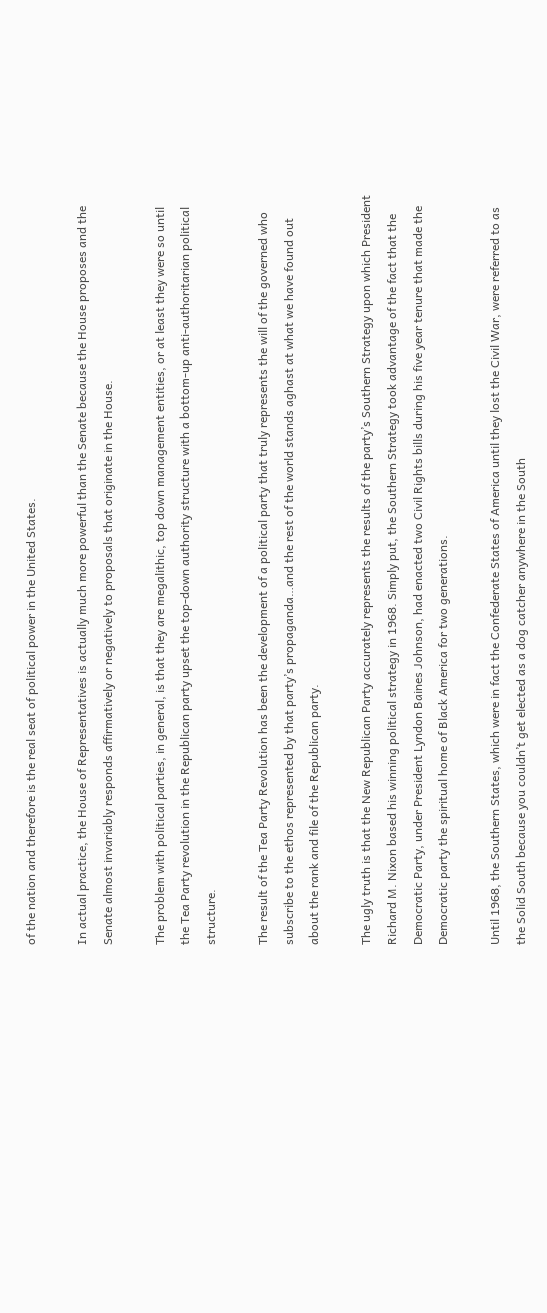of the nation and therefore is the real seat of political power in the United States.

In actual practice, the House of Representatives is actually much more powerful than the Senate because the House proposes and the Senate almost invariably responds affirmatively or negatively to proposals that originate in the House.

The problem with political parties, in general, is that they are megalithic, top down management entities, or at least they were so until the Tea Party revolution in the Republican party upset the top-down authority structure with a bottom-up anti-authoritarian political structure.

The result of the Tea Party Revolution has been the development of a political party that truly represents the will of the governed who subscribe to the ethos represented by that party’s propaganda…and the rest of the world stands aghast at what we have found out about the rank and file of the Republican party.

The ugly truth is that the New Republican Party accurately represents the results of the party’s Southern Strategy upon which President Richard M. Nixon based his winning political strategy in 1968. Simply put, the Southern Strategy took advantage of the fact that the Democratic Party, under President Lyndon Baines Johnson, had enacted two Civil Rights bills during his five year tenure that made the Democratic party the spiritual home of Black America for two generations.

Until 1968, the Southern States, which were in fact the Confederate States of America until they lost the Civil War, were referred to as the Solid South because you couldn’t get elected as a dog catcher anywhere in the South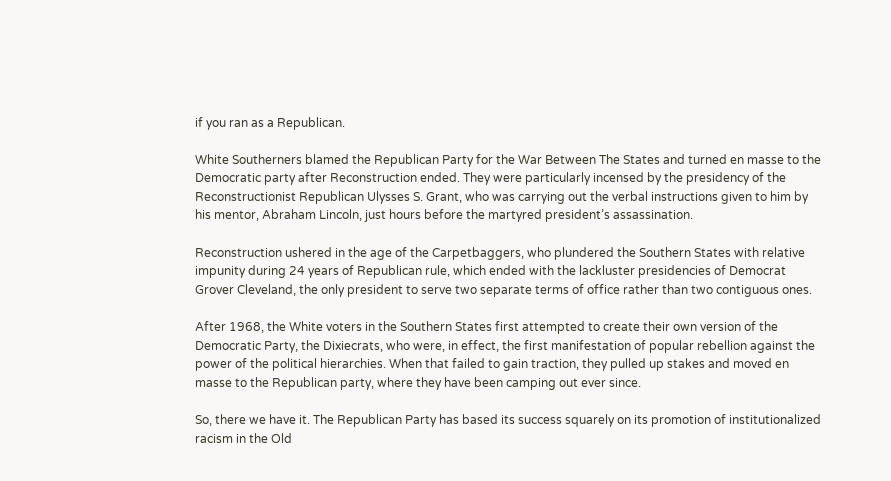if you ran as a Republican.

White Southerners blamed the Republican Party for the War Between The States and turned en masse to the Democratic party after Reconstruction ended. They were particularly incensed by the presidency of the Reconstructionist Republican Ulysses S. Grant, who was carrying out the verbal instructions given to him by his mentor, Abraham Lincoln, just hours before the martyred president’s assassination.

Reconstruction ushered in the age of the Carpetbaggers, who plundered the Southern States with relative impunity during 24 years of Republican rule, which ended with the lackluster presidencies of Democrat Grover Cleveland, the only president to serve two separate terms of office rather than two contiguous ones.

After 1968, the White voters in the Southern States first attempted to create their own version of the Democratic Party, the Dixiecrats, who were, in effect, the first manifestation of popular rebellion against the power of the political hierarchies. When that failed to gain traction, they pulled up stakes and moved en masse to the Republican party, where they have been camping out ever since.

So, there we have it. The Republican Party has based its success squarely on its promotion of institutionalized racism in the Old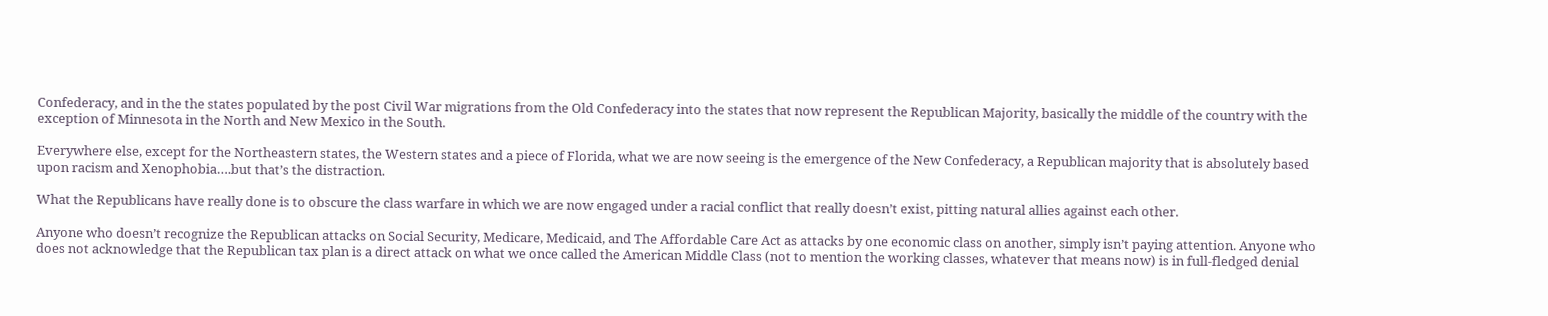Confederacy, and in the the states populated by the post Civil War migrations from the Old Confederacy into the states that now represent the Republican Majority, basically the middle of the country with the exception of Minnesota in the North and New Mexico in the South.

Everywhere else, except for the Northeastern states, the Western states and a piece of Florida, what we are now seeing is the emergence of the New Confederacy, a Republican majority that is absolutely based upon racism and Xenophobia….but that’s the distraction.

What the Republicans have really done is to obscure the class warfare in which we are now engaged under a racial conflict that really doesn’t exist, pitting natural allies against each other.

Anyone who doesn’t recognize the Republican attacks on Social Security, Medicare, Medicaid, and The Affordable Care Act as attacks by one economic class on another, simply isn’t paying attention. Anyone who does not acknowledge that the Republican tax plan is a direct attack on what we once called the American Middle Class (not to mention the working classes, whatever that means now) is in full-fledged denial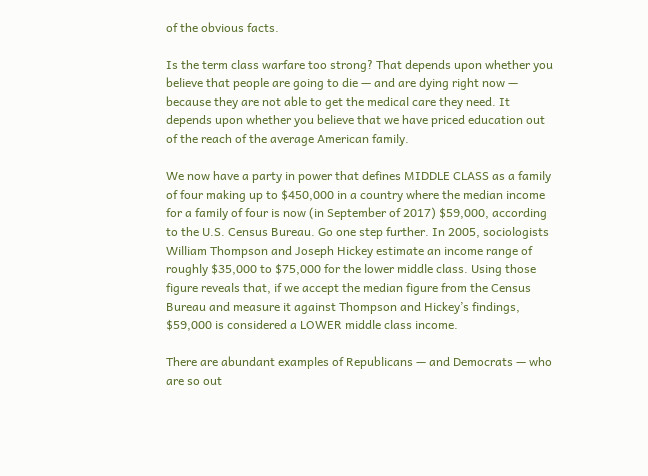of the obvious facts.

Is the term class warfare too strong? That depends upon whether you believe that people are going to die — and are dying right now — because they are not able to get the medical care they need. It depends upon whether you believe that we have priced education out of the reach of the average American family.

We now have a party in power that defines MIDDLE CLASS as a family of four making up to $450,000 in a country where the median income for a family of four is now (in September of 2017) $59,000, according to the U.S. Census Bureau. Go one step further. In 2005, sociologists William Thompson and Joseph Hickey estimate an income range of roughly $35,000 to $75,000 for the lower middle class. Using those figure reveals that, if we accept the median figure from the Census Bureau and measure it against Thompson and Hickey’s findings, $59,000 is considered a LOWER middle class income.

There are abundant examples of Republicans — and Democrats — who are so out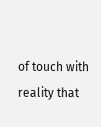of touch with reality that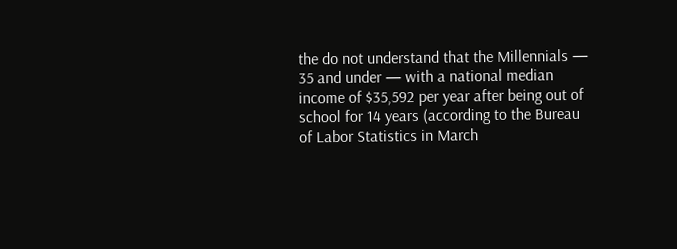the do not understand that the Millennials — 35 and under — with a national median income of $35,592 per year after being out of school for 14 years (according to the Bureau of Labor Statistics in March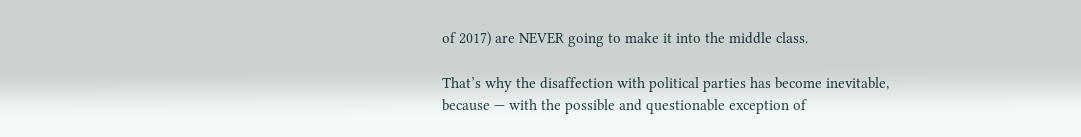of 2017) are NEVER going to make it into the middle class.

That’s why the disaffection with political parties has become inevitable, because — with the possible and questionable exception of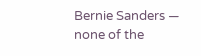Bernie Sanders — none of the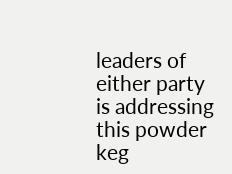leaders of either party is addressing this powder keg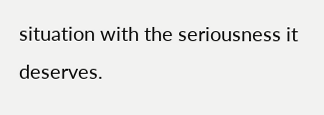situation with the seriousness it deserves.